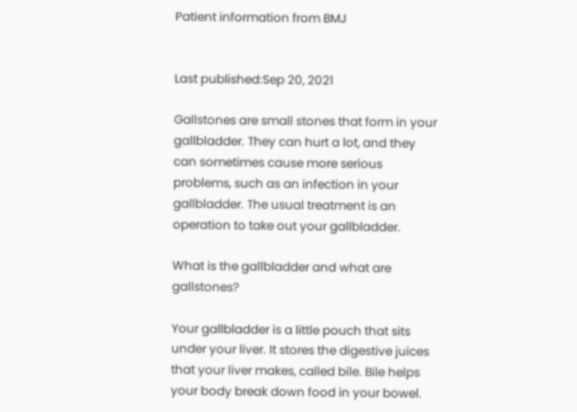Patient information from BMJ


Last published:Sep 20, 2021

Gallstones are small stones that form in your gallbladder. They can hurt a lot, and they can sometimes cause more serious problems, such as an infection in your gallbladder. The usual treatment is an operation to take out your gallbladder.

What is the gallbladder and what are gallstones?

Your gallbladder is a little pouch that sits under your liver. It stores the digestive juices that your liver makes, called bile. Bile helps your body break down food in your bowel.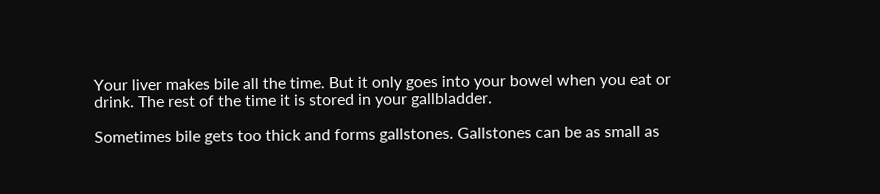Your liver makes bile all the time. But it only goes into your bowel when you eat or drink. The rest of the time it is stored in your gallbladder.

Sometimes bile gets too thick and forms gallstones. Gallstones can be as small as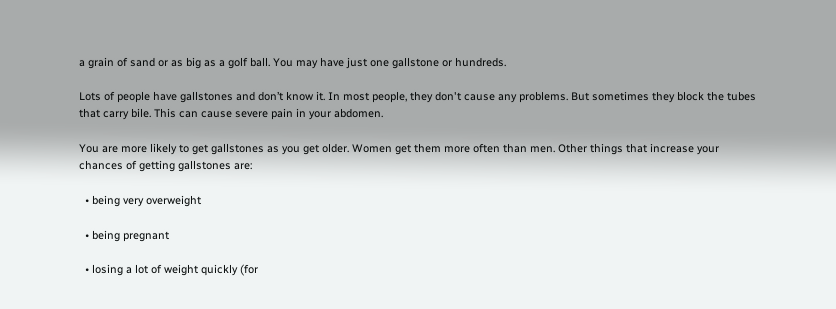a grain of sand or as big as a golf ball. You may have just one gallstone or hundreds.

Lots of people have gallstones and don’t know it. In most people, they don't cause any problems. But sometimes they block the tubes that carry bile. This can cause severe pain in your abdomen.

You are more likely to get gallstones as you get older. Women get them more often than men. Other things that increase your chances of getting gallstones are:

  • being very overweight

  • being pregnant

  • losing a lot of weight quickly (for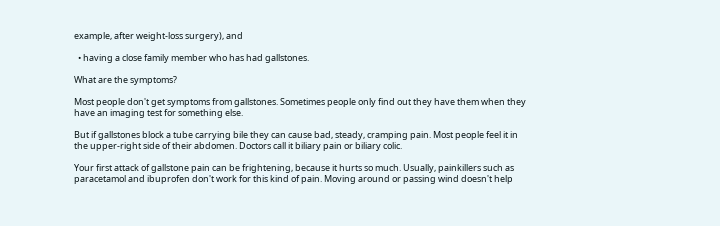example, after weight-loss surgery), and

  • having a close family member who has had gallstones.

What are the symptoms?

Most people don't get symptoms from gallstones. Sometimes people only find out they have them when they have an imaging test for something else.

But if gallstones block a tube carrying bile they can cause bad, steady, cramping pain. Most people feel it in the upper-right side of their abdomen. Doctors call it biliary pain or biliary colic.

Your first attack of gallstone pain can be frightening, because it hurts so much. Usually, painkillers such as paracetamol and ibuprofen don't work for this kind of pain. Moving around or passing wind doesn't help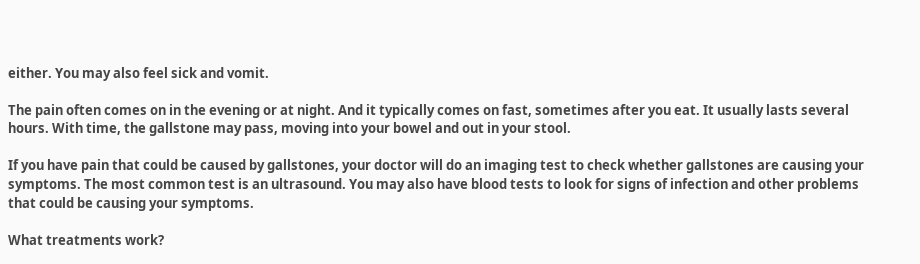either. You may also feel sick and vomit.

The pain often comes on in the evening or at night. And it typically comes on fast, sometimes after you eat. It usually lasts several hours. With time, the gallstone may pass, moving into your bowel and out in your stool.

If you have pain that could be caused by gallstones, your doctor will do an imaging test to check whether gallstones are causing your symptoms. The most common test is an ultrasound. You may also have blood tests to look for signs of infection and other problems that could be causing your symptoms.

What treatments work?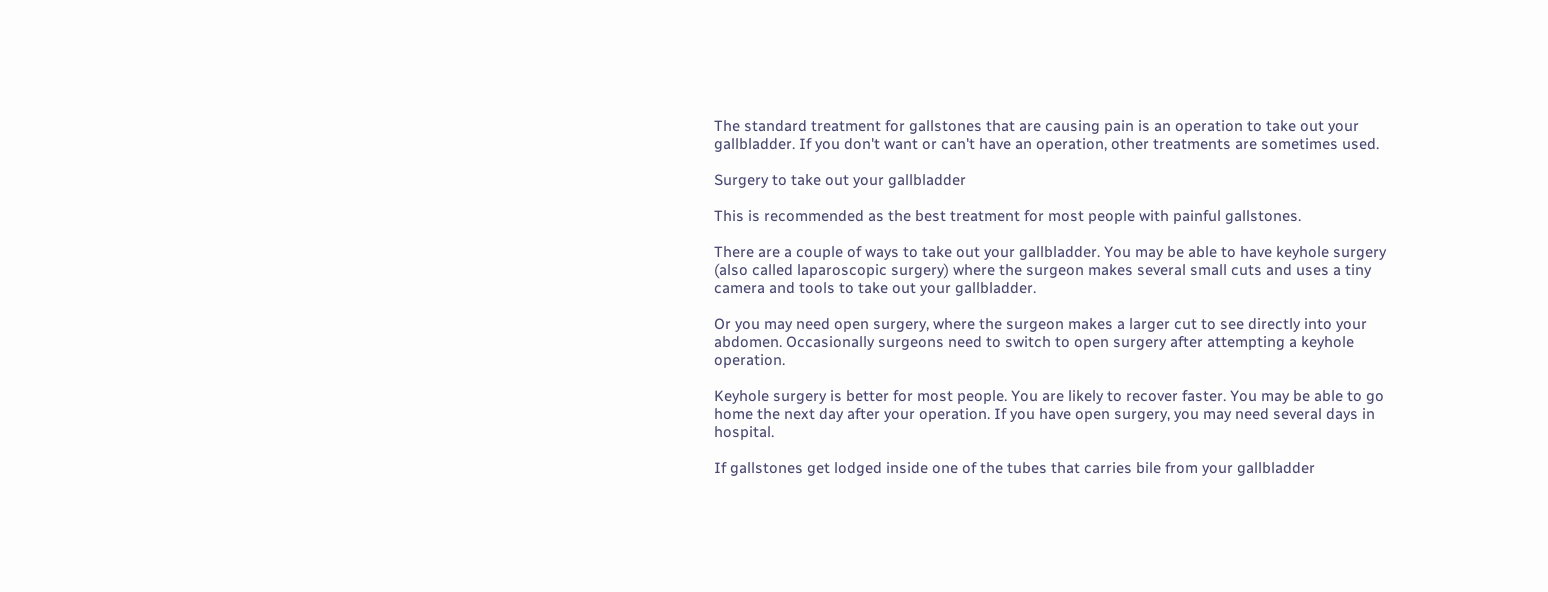The standard treatment for gallstones that are causing pain is an operation to take out your gallbladder. If you don't want or can't have an operation, other treatments are sometimes used.

Surgery to take out your gallbladder

This is recommended as the best treatment for most people with painful gallstones.

There are a couple of ways to take out your gallbladder. You may be able to have keyhole surgery (also called laparoscopic surgery) where the surgeon makes several small cuts and uses a tiny camera and tools to take out your gallbladder.

Or you may need open surgery, where the surgeon makes a larger cut to see directly into your abdomen. Occasionally surgeons need to switch to open surgery after attempting a keyhole operation.

Keyhole surgery is better for most people. You are likely to recover faster. You may be able to go home the next day after your operation. If you have open surgery, you may need several days in hospital.

If gallstones get lodged inside one of the tubes that carries bile from your gallbladder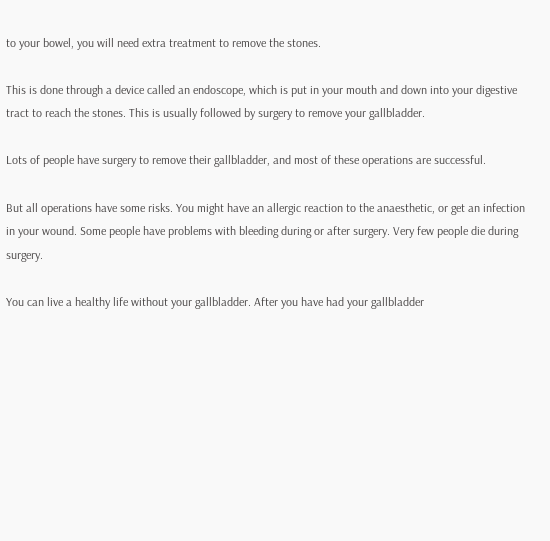to your bowel, you will need extra treatment to remove the stones.

This is done through a device called an endoscope, which is put in your mouth and down into your digestive tract to reach the stones. This is usually followed by surgery to remove your gallbladder.

Lots of people have surgery to remove their gallbladder, and most of these operations are successful.

But all operations have some risks. You might have an allergic reaction to the anaesthetic, or get an infection in your wound. Some people have problems with bleeding during or after surgery. Very few people die during surgery.

You can live a healthy life without your gallbladder. After you have had your gallbladder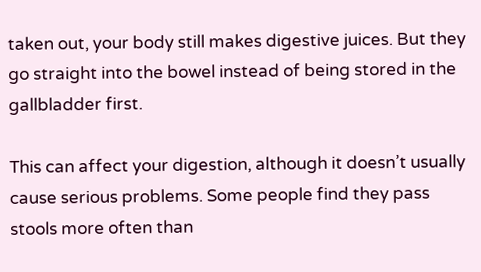taken out, your body still makes digestive juices. But they go straight into the bowel instead of being stored in the gallbladder first.

This can affect your digestion, although it doesn’t usually cause serious problems. Some people find they pass stools more often than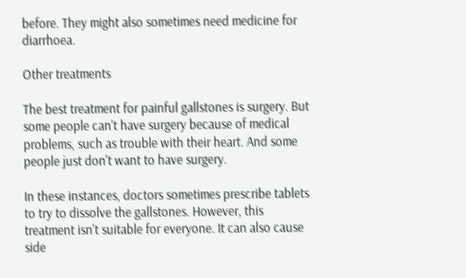before. They might also sometimes need medicine for diarrhoea.

Other treatments

The best treatment for painful gallstones is surgery. But some people can’t have surgery because of medical problems, such as trouble with their heart. And some people just don't want to have surgery.

In these instances, doctors sometimes prescribe tablets to try to dissolve the gallstones. However, this treatment isn't suitable for everyone. It can also cause side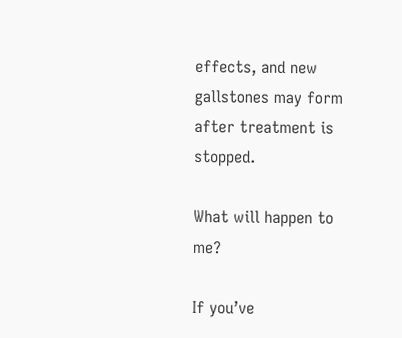effects, and new gallstones may form after treatment is stopped.

What will happen to me?

If you’ve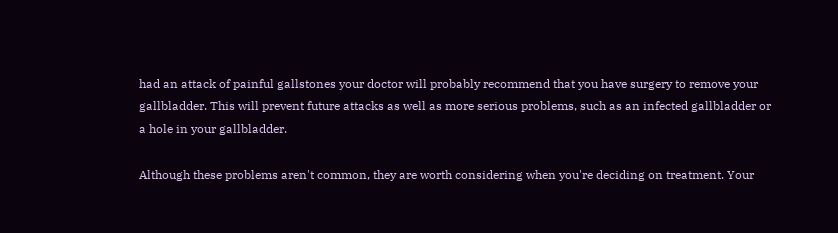had an attack of painful gallstones your doctor will probably recommend that you have surgery to remove your gallbladder. This will prevent future attacks as well as more serious problems, such as an infected gallbladder or a hole in your gallbladder.

Although these problems aren't common, they are worth considering when you're deciding on treatment. Your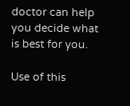doctor can help you decide what is best for you.

Use of this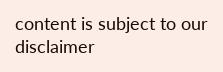content is subject to our disclaimer